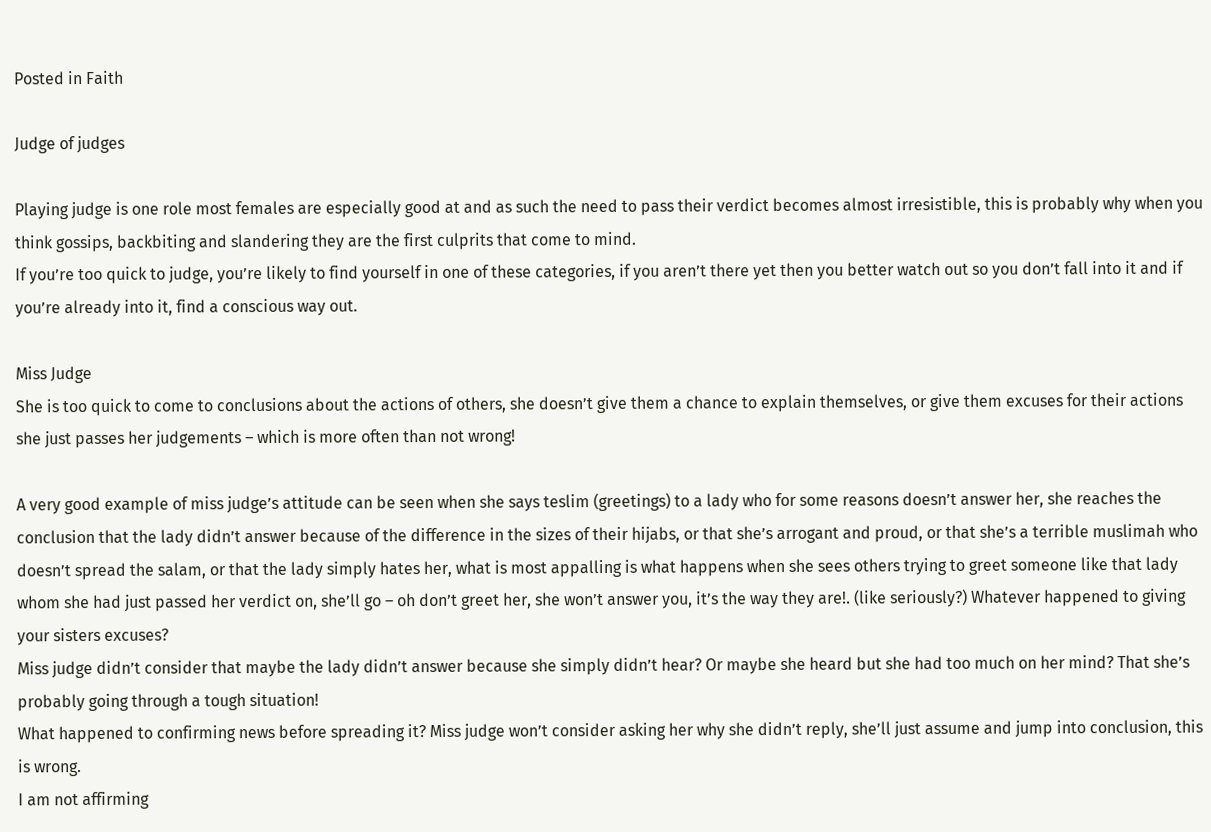Posted in Faith

Judge of judges

Playing judge is one role most females are especially good at and as such the need to pass their verdict becomes almost irresistible, this is probably why when you think gossips, backbiting and slandering they are the first culprits that come to mind.
If you’re too quick to judge, you’re likely to find yourself in one of these categories, if you aren’t there yet then you better watch out so you don’t fall into it and if you’re already into it, find a conscious way out.

Miss Judge
She is too quick to come to conclusions about the actions of others, she doesn’t give them a chance to explain themselves, or give them excuses for their actions she just passes her judgements – which is more often than not wrong!

A very good example of miss judge’s attitude can be seen when she says teslim (greetings) to a lady who for some reasons doesn’t answer her, she reaches the conclusion that the lady didn’t answer because of the difference in the sizes of their hijabs, or that she’s arrogant and proud, or that she’s a terrible muslimah who doesn’t spread the salam, or that the lady simply hates her, what is most appalling is what happens when she sees others trying to greet someone like that lady whom she had just passed her verdict on, she’ll go – oh don’t greet her, she won’t answer you, it’s the way they are!. (like seriously?) Whatever happened to giving your sisters excuses?
Miss judge didn’t consider that maybe the lady didn’t answer because she simply didn’t hear? Or maybe she heard but she had too much on her mind? That she’s probably going through a tough situation!
What happened to confirming news before spreading it? Miss judge won’t consider asking her why she didn’t reply, she’ll just assume and jump into conclusion, this is wrong.
I am not affirming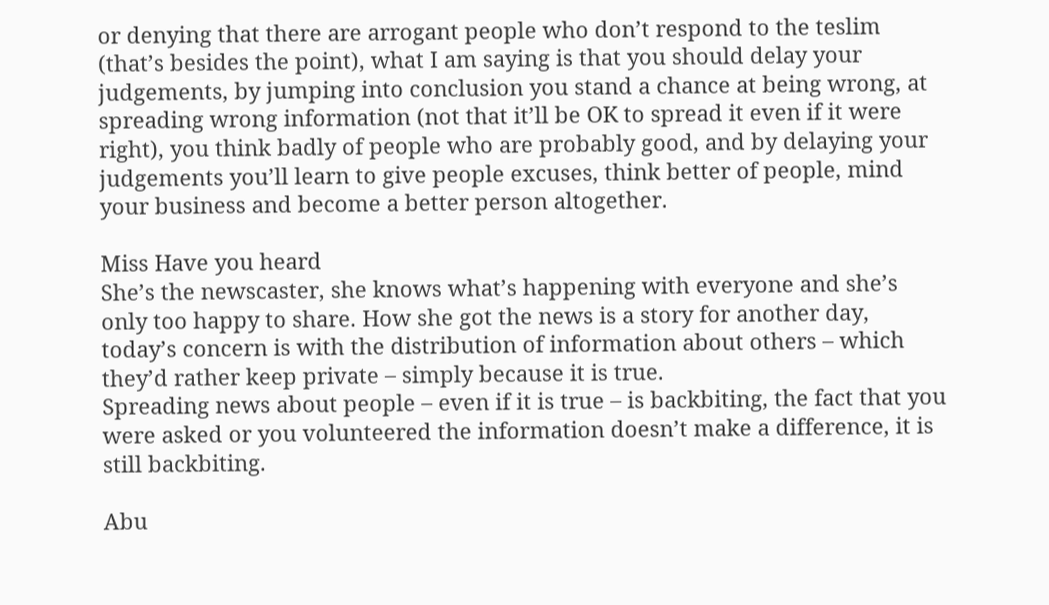or denying that there are arrogant people who don’t respond to the teslim (that’s besides the point), what I am saying is that you should delay your judgements, by jumping into conclusion you stand a chance at being wrong, at spreading wrong information (not that it’ll be OK to spread it even if it were right), you think badly of people who are probably good, and by delaying your judgements you’ll learn to give people excuses, think better of people, mind your business and become a better person altogether.

Miss Have you heard
She’s the newscaster, she knows what’s happening with everyone and she’s only too happy to share. How she got the news is a story for another day, today’s concern is with the distribution of information about others – which they’d rather keep private – simply because it is true.
Spreading news about people – even if it is true – is backbiting, the fact that you were asked or you volunteered the information doesn’t make a difference, it is still backbiting.

Abu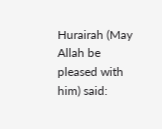Hurairah (May Allah be pleased with him) said: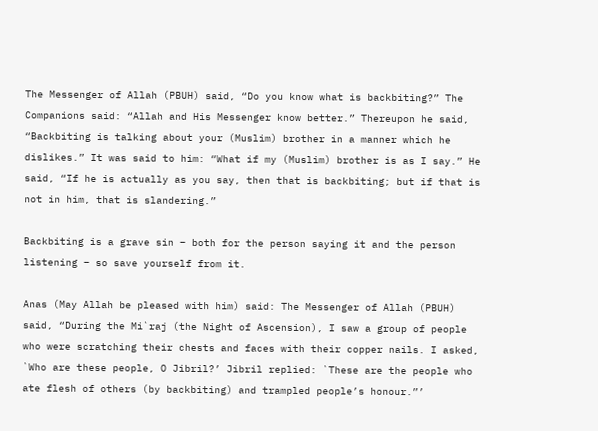The Messenger of Allah (PBUH) said, “Do you know what is backbiting?” The Companions said: “Allah and His Messenger know better.” Thereupon he said, “Backbiting is talking about your (Muslim) brother in a manner which he dislikes.” It was said to him: “What if my (Muslim) brother is as I say.” He said, “If he is actually as you say, then that is backbiting; but if that is not in him, that is slandering.”

Backbiting is a grave sin – both for the person saying it and the person listening – so save yourself from it.

Anas (May Allah be pleased with him) said: The Messenger of Allah (PBUH) said, “During the Mi`raj (the Night of Ascension), I saw a group of people who were scratching their chests and faces with their copper nails. I asked, `Who are these people, O Jibril?’ Jibril replied: `These are the people who ate flesh of others (by backbiting) and trampled people’s honour.”’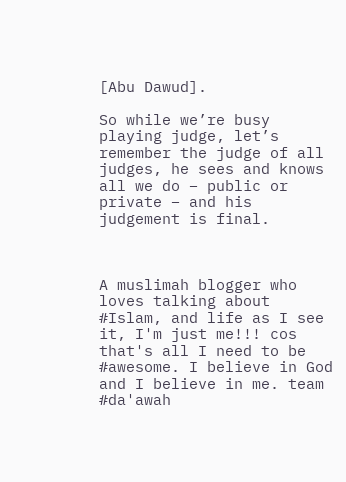[Abu Dawud].

So while we’re busy playing judge, let’s remember the judge of all judges, he sees and knows all we do – public or private – and his judgement is final.



A muslimah blogger who loves talking about #Islam, and life as I see it, I'm just me!!! cos that's all I need to be #awesome. I believe in God and I believe in me. team #da'awah